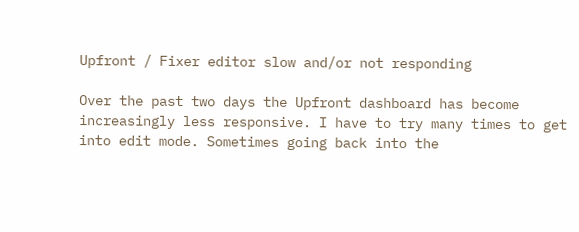Upfront / Fixer editor slow and/or not responding

Over the past two days the Upfront dashboard has become increasingly less responsive. I have to try many times to get into edit mode. Sometimes going back into the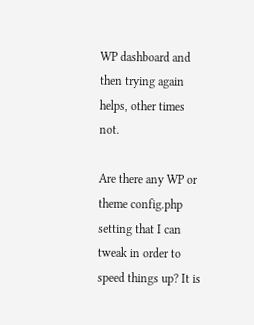WP dashboard and then trying again helps, other times not.

Are there any WP or theme config.php setting that I can tweak in order to speed things up? It is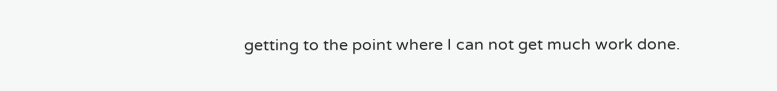getting to the point where I can not get much work done.